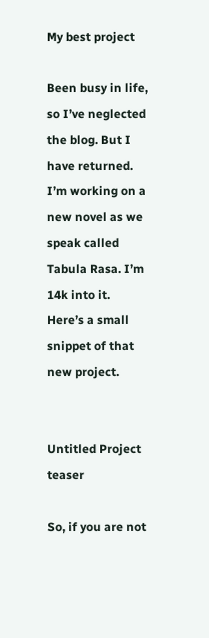My best project

Been busy in life, so I’ve neglected the blog. But I have returned. I’m working on a new novel as we speak called Tabula Rasa. I’m 14k into it. Here’s a small snippet of that new project.


Untitled Project teaser

So, if you are not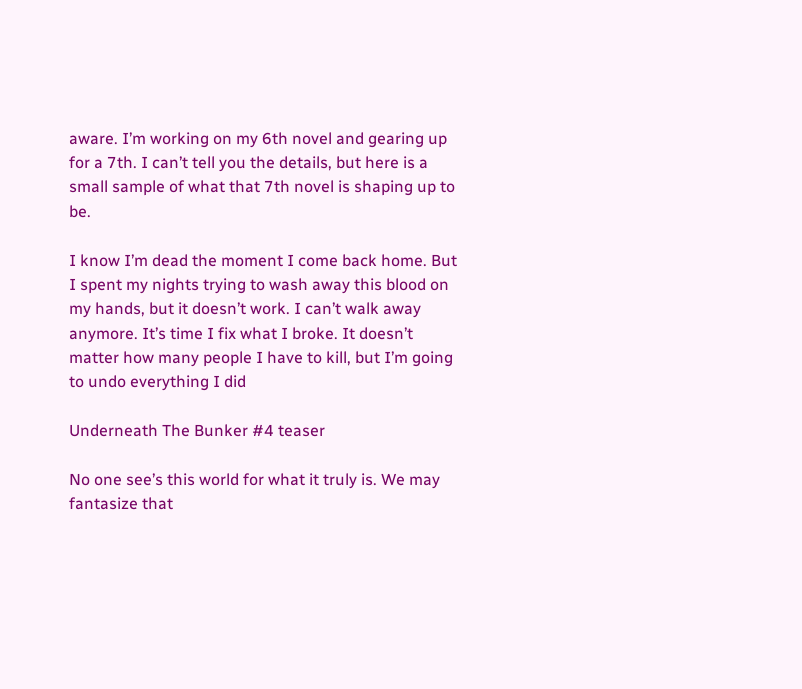aware. I’m working on my 6th novel and gearing up for a 7th. I can’t tell you the details, but here is a small sample of what that 7th novel is shaping up to be.

I know I’m dead the moment I come back home. But I spent my nights trying to wash away this blood on my hands, but it doesn’t work. I can’t walk away anymore. It’s time I fix what I broke. It doesn’t matter how many people I have to kill, but I’m going to undo everything I did

Underneath The Bunker #4 teaser

No one see’s this world for what it truly is. We may fantasize that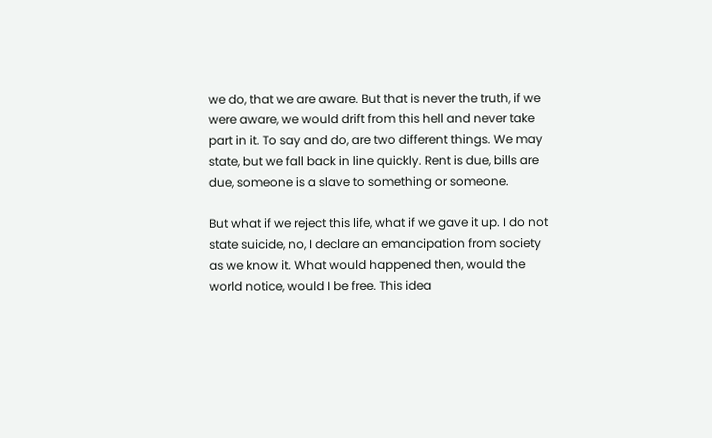we do, that we are aware. But that is never the truth, if we were aware, we would drift from this hell and never take part in it. To say and do, are two different things. We may state, but we fall back in line quickly. Rent is due, bills are due, someone is a slave to something or someone.

But what if we reject this life, what if we gave it up. I do not state suicide, no, I declare an emancipation from society as we know it. What would happened then, would the world notice, would I be free. This idea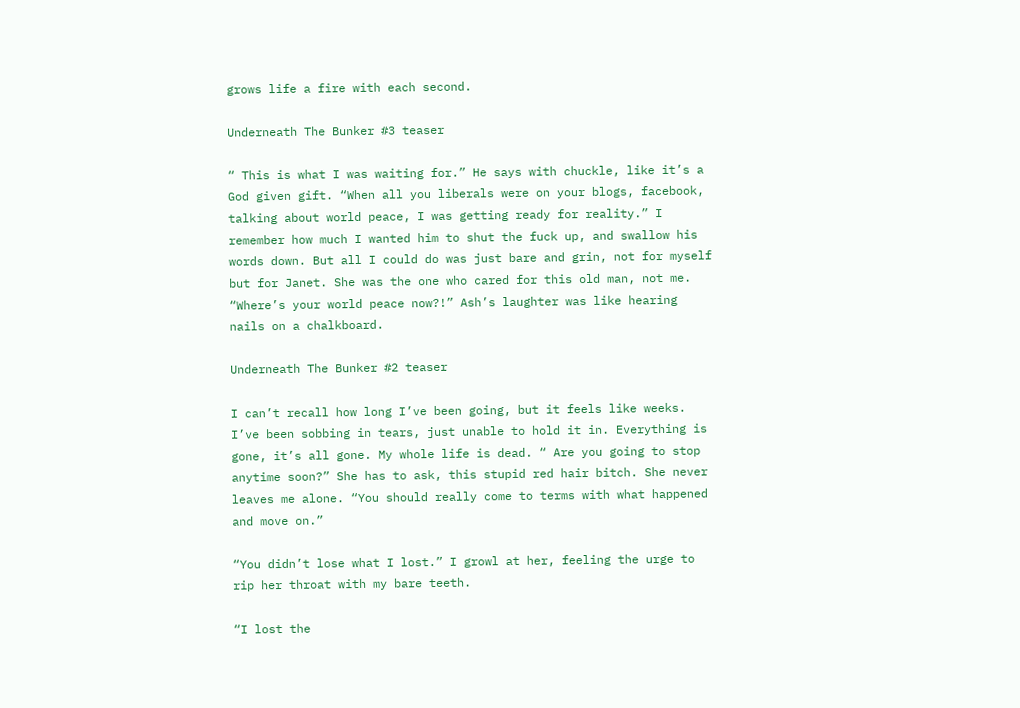grows life a fire with each second.

Underneath The Bunker #3 teaser

“ This is what I was waiting for.” He says with chuckle, like it’s a God given gift. “When all you liberals were on your blogs, facebook, talking about world peace, I was getting ready for reality.” I remember how much I wanted him to shut the fuck up, and swallow his words down. But all I could do was just bare and grin, not for myself but for Janet. She was the one who cared for this old man, not me. “Where’s your world peace now?!” Ash’s laughter was like hearing nails on a chalkboard.

Underneath The Bunker #2 teaser

I can’t recall how long I’ve been going, but it feels like weeks. I’ve been sobbing in tears, just unable to hold it in. Everything is gone, it’s all gone. My whole life is dead. “ Are you going to stop anytime soon?” She has to ask, this stupid red hair bitch. She never leaves me alone. “You should really come to terms with what happened and move on.”

“You didn’t lose what I lost.” I growl at her, feeling the urge to rip her throat with my bare teeth.

“I lost the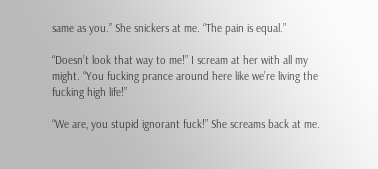same as you.” She snickers at me. “The pain is equal.”

“Doesn’t look that way to me!” I scream at her with all my might. “You fucking prance around here like we’re living the fucking high life!”

“We are, you stupid ignorant fuck!” She screams back at me.